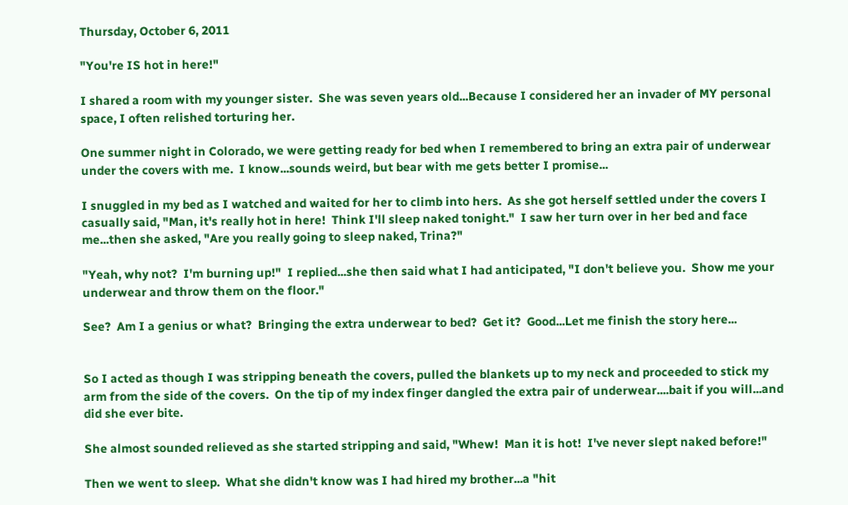Thursday, October 6, 2011

"You're IS hot in here!"

I shared a room with my younger sister.  She was seven years old...Because I considered her an invader of MY personal space, I often relished torturing her.

One summer night in Colorado, we were getting ready for bed when I remembered to bring an extra pair of underwear under the covers with me.  I know...sounds weird, but bear with me gets better I promise...

I snuggled in my bed as I watched and waited for her to climb into hers.  As she got herself settled under the covers I casually said, "Man, it's really hot in here!  Think I'll sleep naked tonight."  I saw her turn over in her bed and face me...then she asked, "Are you really going to sleep naked, Trina?"

"Yeah, why not?  I'm burning up!"  I replied...she then said what I had anticipated, "I don't believe you.  Show me your underwear and throw them on the floor."

See?  Am I a genius or what?  Bringing the extra underwear to bed?  Get it?  Good...Let me finish the story here...


So I acted as though I was stripping beneath the covers, pulled the blankets up to my neck and proceeded to stick my arm from the side of the covers.  On the tip of my index finger dangled the extra pair of underwear....bait if you will...and did she ever bite.

She almost sounded relieved as she started stripping and said, "Whew!  Man it is hot!  I've never slept naked before!"

Then we went to sleep.  What she didn't know was I had hired my brother...a "hit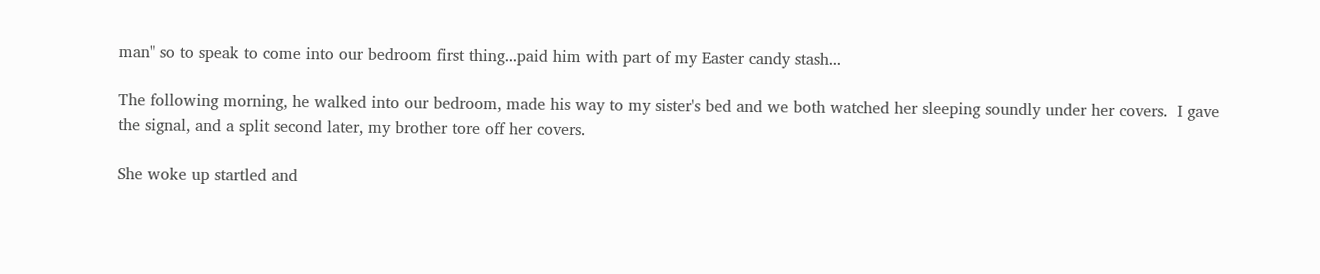man" so to speak to come into our bedroom first thing...paid him with part of my Easter candy stash...

The following morning, he walked into our bedroom, made his way to my sister's bed and we both watched her sleeping soundly under her covers.  I gave the signal, and a split second later, my brother tore off her covers.

She woke up startled and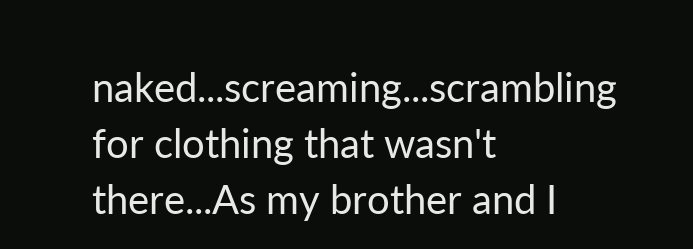naked...screaming...scrambling for clothing that wasn't there...As my brother and I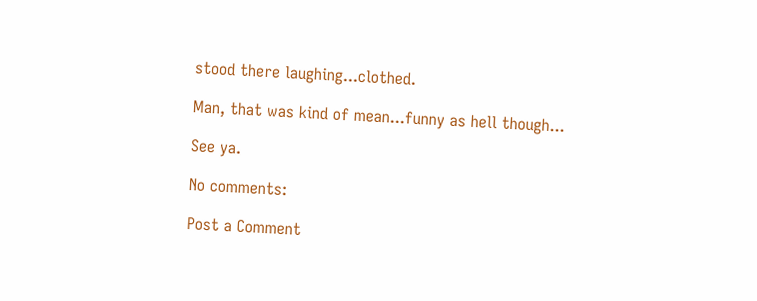stood there laughing...clothed.

Man, that was kind of mean...funny as hell though...

See ya.

No comments:

Post a Comment